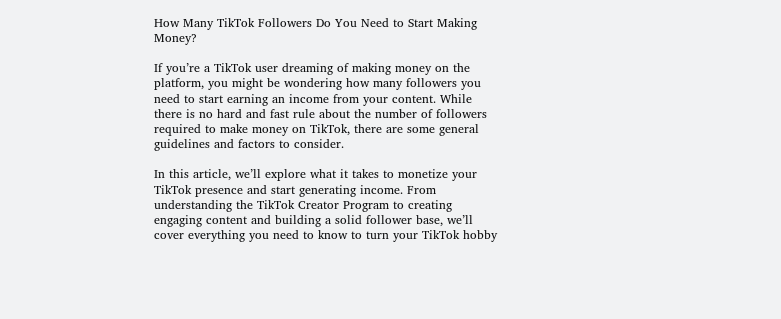How Many TikTok Followers Do You Need to Start Making Money?

If you’re a TikTok user dreaming of making money on the platform, you might be wondering how many followers you need to start earning an income from your content. While there is no hard and fast rule about the number of followers required to make money on TikTok, there are some general guidelines and factors to consider.

In this article, we’ll explore what it takes to monetize your TikTok presence and start generating income. From understanding the TikTok Creator Program to creating engaging content and building a solid follower base, we’ll cover everything you need to know to turn your TikTok hobby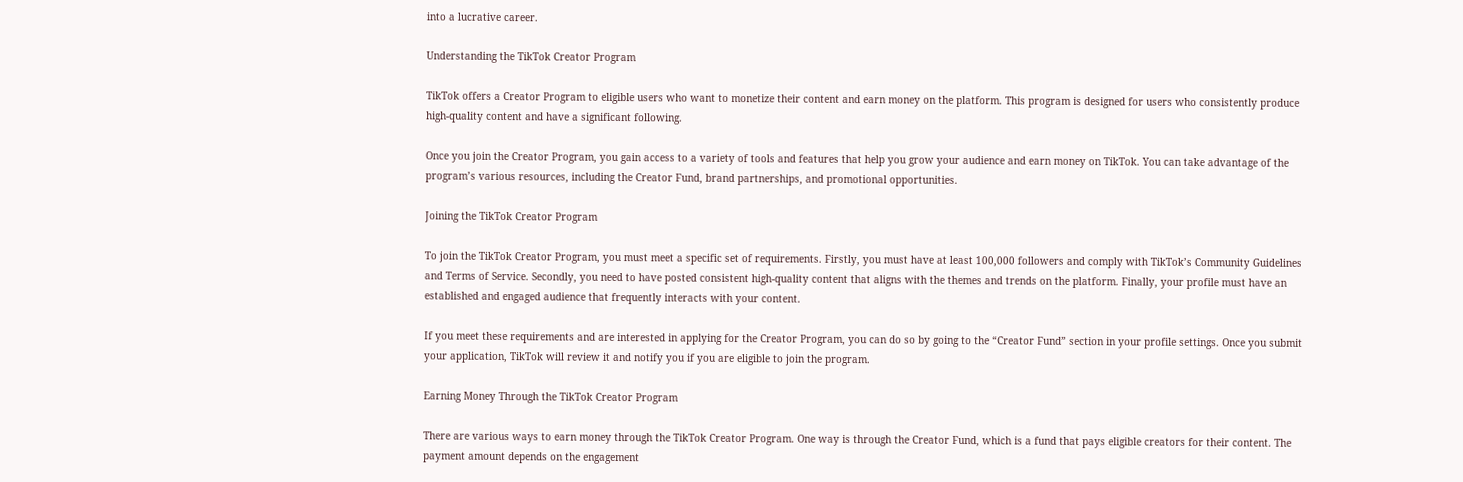into a lucrative career.

Understanding the TikTok Creator Program

TikTok offers a Creator Program to eligible users who want to monetize their content and earn money on the platform. This program is designed for users who consistently produce high-quality content and have a significant following.

Once you join the Creator Program, you gain access to a variety of tools and features that help you grow your audience and earn money on TikTok. You can take advantage of the program’s various resources, including the Creator Fund, brand partnerships, and promotional opportunities.

Joining the TikTok Creator Program

To join the TikTok Creator Program, you must meet a specific set of requirements. Firstly, you must have at least 100,000 followers and comply with TikTok’s Community Guidelines and Terms of Service. Secondly, you need to have posted consistent high-quality content that aligns with the themes and trends on the platform. Finally, your profile must have an established and engaged audience that frequently interacts with your content.

If you meet these requirements and are interested in applying for the Creator Program, you can do so by going to the “Creator Fund” section in your profile settings. Once you submit your application, TikTok will review it and notify you if you are eligible to join the program.

Earning Money Through the TikTok Creator Program

There are various ways to earn money through the TikTok Creator Program. One way is through the Creator Fund, which is a fund that pays eligible creators for their content. The payment amount depends on the engagement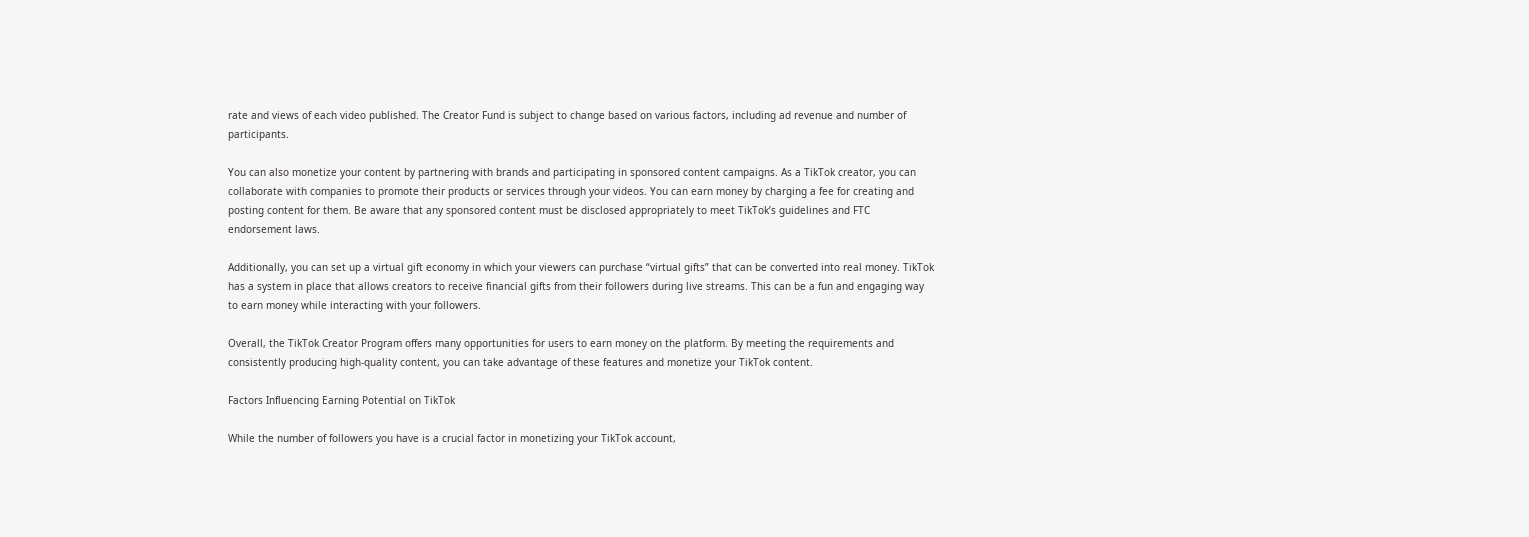rate and views of each video published. The Creator Fund is subject to change based on various factors, including ad revenue and number of participants.

You can also monetize your content by partnering with brands and participating in sponsored content campaigns. As a TikTok creator, you can collaborate with companies to promote their products or services through your videos. You can earn money by charging a fee for creating and posting content for them. Be aware that any sponsored content must be disclosed appropriately to meet TikTok’s guidelines and FTC endorsement laws.

Additionally, you can set up a virtual gift economy in which your viewers can purchase “virtual gifts” that can be converted into real money. TikTok has a system in place that allows creators to receive financial gifts from their followers during live streams. This can be a fun and engaging way to earn money while interacting with your followers.

Overall, the TikTok Creator Program offers many opportunities for users to earn money on the platform. By meeting the requirements and consistently producing high-quality content, you can take advantage of these features and monetize your TikTok content.

Factors Influencing Earning Potential on TikTok

While the number of followers you have is a crucial factor in monetizing your TikTok account,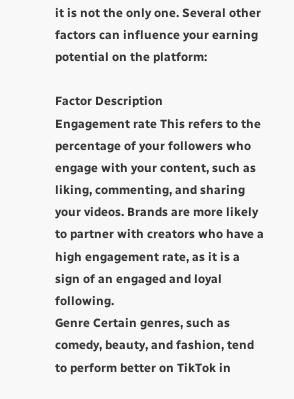it is not the only one. Several other factors can influence your earning potential on the platform:

Factor Description
Engagement rate This refers to the percentage of your followers who engage with your content, such as liking, commenting, and sharing your videos. Brands are more likely to partner with creators who have a high engagement rate, as it is a sign of an engaged and loyal following.
Genre Certain genres, such as comedy, beauty, and fashion, tend to perform better on TikTok in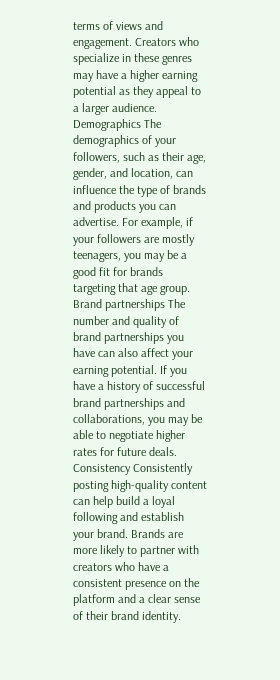terms of views and engagement. Creators who specialize in these genres may have a higher earning potential as they appeal to a larger audience.
Demographics The demographics of your followers, such as their age, gender, and location, can influence the type of brands and products you can advertise. For example, if your followers are mostly teenagers, you may be a good fit for brands targeting that age group.
Brand partnerships The number and quality of brand partnerships you have can also affect your earning potential. If you have a history of successful brand partnerships and collaborations, you may be able to negotiate higher rates for future deals.
Consistency Consistently posting high-quality content can help build a loyal following and establish your brand. Brands are more likely to partner with creators who have a consistent presence on the platform and a clear sense of their brand identity.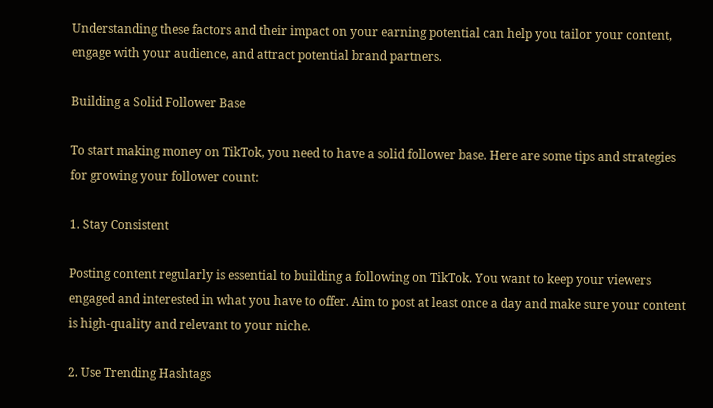Understanding these factors and their impact on your earning potential can help you tailor your content, engage with your audience, and attract potential brand partners.

Building a Solid Follower Base

To start making money on TikTok, you need to have a solid follower base. Here are some tips and strategies for growing your follower count:

1. Stay Consistent

Posting content regularly is essential to building a following on TikTok. You want to keep your viewers engaged and interested in what you have to offer. Aim to post at least once a day and make sure your content is high-quality and relevant to your niche.

2. Use Trending Hashtags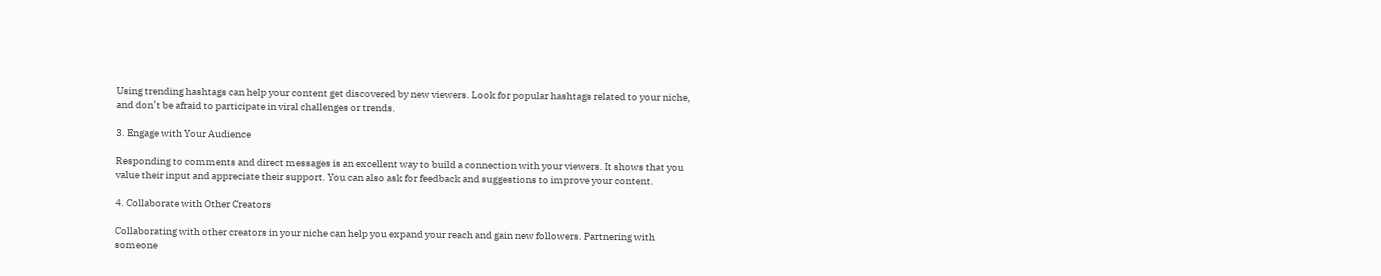Using trending hashtags can help your content get discovered by new viewers. Look for popular hashtags related to your niche, and don’t be afraid to participate in viral challenges or trends.

3. Engage with Your Audience

Responding to comments and direct messages is an excellent way to build a connection with your viewers. It shows that you value their input and appreciate their support. You can also ask for feedback and suggestions to improve your content.

4. Collaborate with Other Creators

Collaborating with other creators in your niche can help you expand your reach and gain new followers. Partnering with someone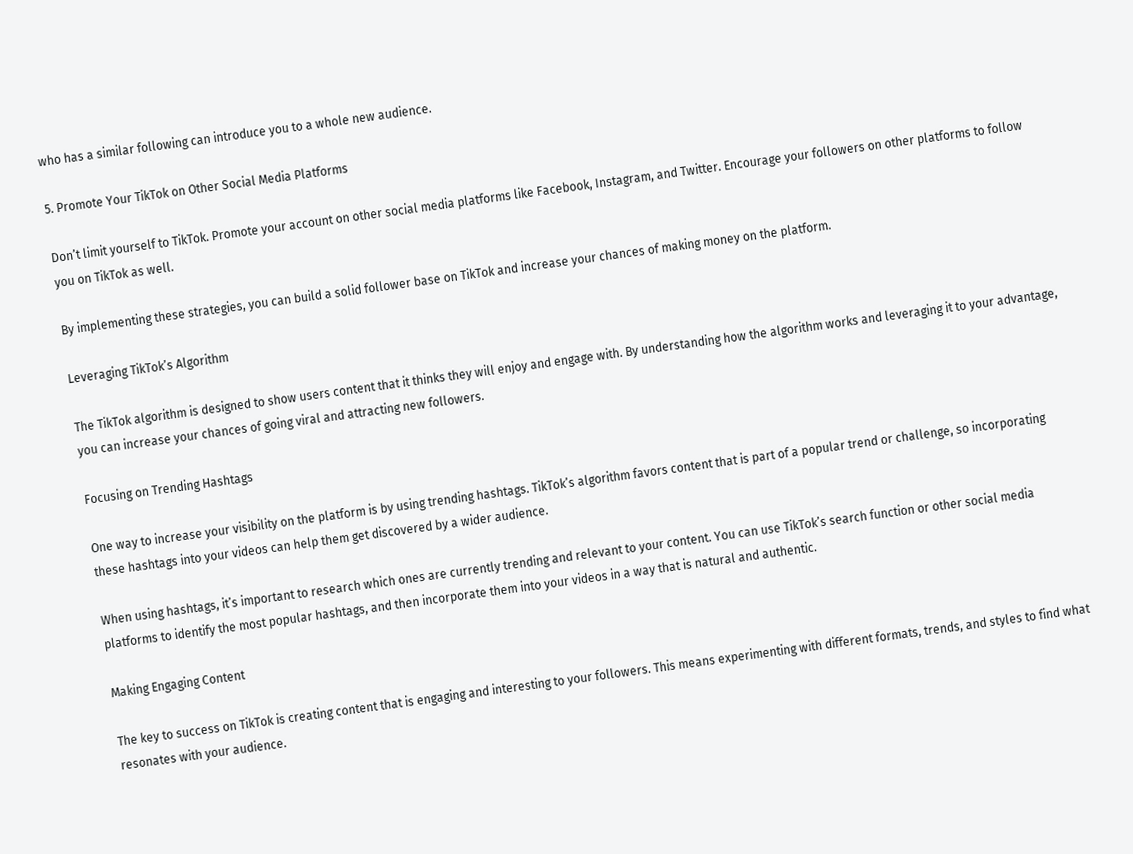who has a similar following can introduce you to a whole new audience.

5. Promote Your TikTok on Other Social Media Platforms

Don’t limit yourself to TikTok. Promote your account on other social media platforms like Facebook, Instagram, and Twitter. Encourage your followers on other platforms to follow you on TikTok as well.

By implementing these strategies, you can build a solid follower base on TikTok and increase your chances of making money on the platform.

Leveraging TikTok’s Algorithm

The TikTok algorithm is designed to show users content that it thinks they will enjoy and engage with. By understanding how the algorithm works and leveraging it to your advantage, you can increase your chances of going viral and attracting new followers.

Focusing on Trending Hashtags

One way to increase your visibility on the platform is by using trending hashtags. TikTok’s algorithm favors content that is part of a popular trend or challenge, so incorporating these hashtags into your videos can help them get discovered by a wider audience.

When using hashtags, it’s important to research which ones are currently trending and relevant to your content. You can use TikTok’s search function or other social media platforms to identify the most popular hashtags, and then incorporate them into your videos in a way that is natural and authentic.

Making Engaging Content

The key to success on TikTok is creating content that is engaging and interesting to your followers. This means experimenting with different formats, trends, and styles to find what resonates with your audience.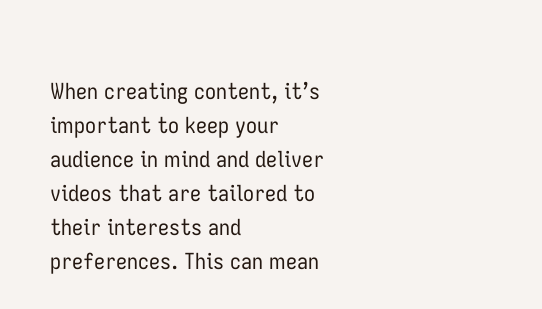When creating content, it’s important to keep your audience in mind and deliver videos that are tailored to their interests and preferences. This can mean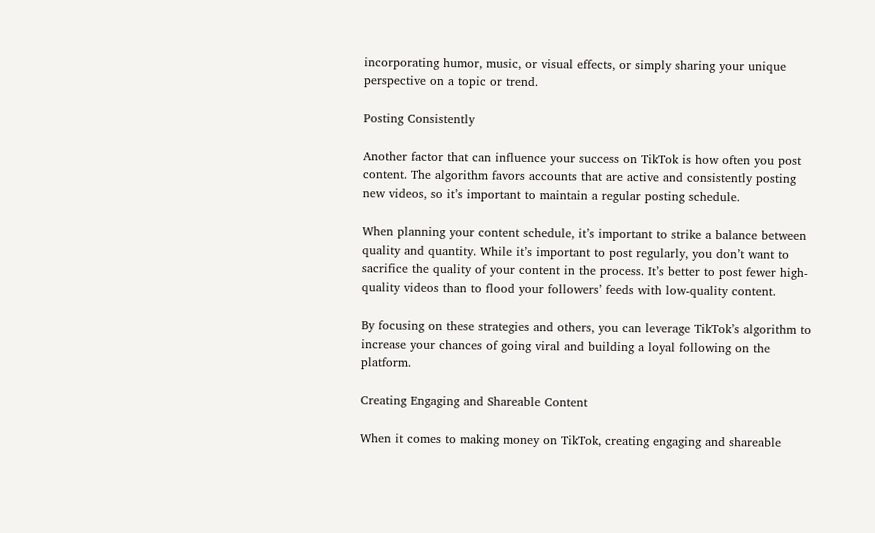incorporating humor, music, or visual effects, or simply sharing your unique perspective on a topic or trend.

Posting Consistently

Another factor that can influence your success on TikTok is how often you post content. The algorithm favors accounts that are active and consistently posting new videos, so it’s important to maintain a regular posting schedule.

When planning your content schedule, it’s important to strike a balance between quality and quantity. While it’s important to post regularly, you don’t want to sacrifice the quality of your content in the process. It’s better to post fewer high-quality videos than to flood your followers’ feeds with low-quality content.

By focusing on these strategies and others, you can leverage TikTok’s algorithm to increase your chances of going viral and building a loyal following on the platform.

Creating Engaging and Shareable Content

When it comes to making money on TikTok, creating engaging and shareable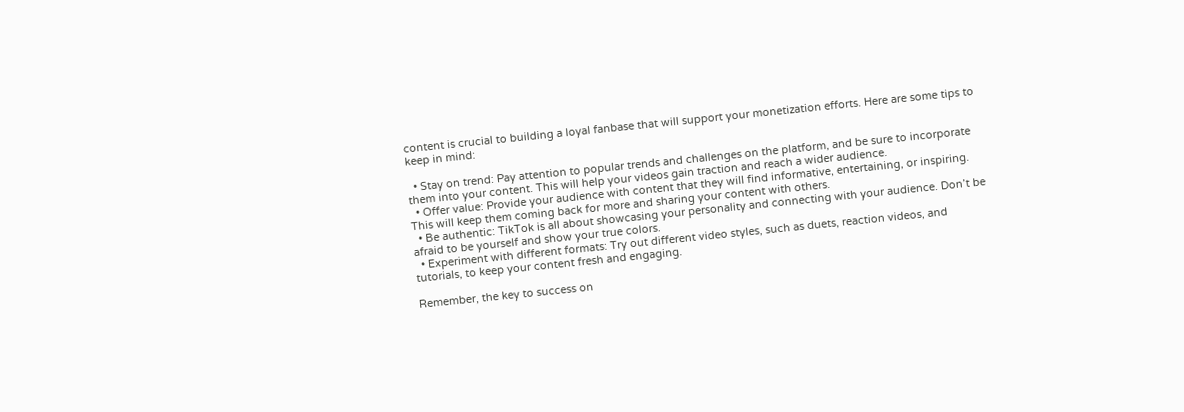content is crucial to building a loyal fanbase that will support your monetization efforts. Here are some tips to keep in mind:

  • Stay on trend: Pay attention to popular trends and challenges on the platform, and be sure to incorporate them into your content. This will help your videos gain traction and reach a wider audience.
  • Offer value: Provide your audience with content that they will find informative, entertaining, or inspiring. This will keep them coming back for more and sharing your content with others.
  • Be authentic: TikTok is all about showcasing your personality and connecting with your audience. Don’t be afraid to be yourself and show your true colors.
  • Experiment with different formats: Try out different video styles, such as duets, reaction videos, and tutorials, to keep your content fresh and engaging.

Remember, the key to success on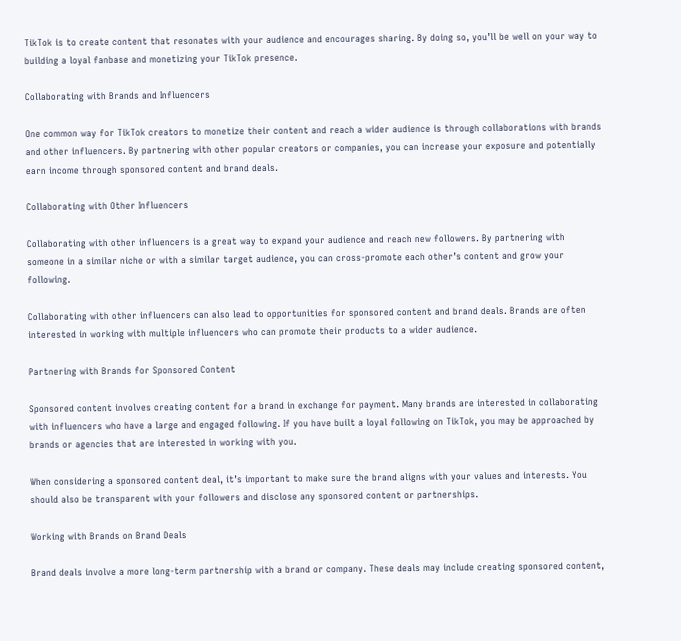TikTok is to create content that resonates with your audience and encourages sharing. By doing so, you’ll be well on your way to building a loyal fanbase and monetizing your TikTok presence.

Collaborating with Brands and Influencers

One common way for TikTok creators to monetize their content and reach a wider audience is through collaborations with brands and other influencers. By partnering with other popular creators or companies, you can increase your exposure and potentially earn income through sponsored content and brand deals.

Collaborating with Other Influencers

Collaborating with other influencers is a great way to expand your audience and reach new followers. By partnering with someone in a similar niche or with a similar target audience, you can cross-promote each other’s content and grow your following.

Collaborating with other influencers can also lead to opportunities for sponsored content and brand deals. Brands are often interested in working with multiple influencers who can promote their products to a wider audience.

Partnering with Brands for Sponsored Content

Sponsored content involves creating content for a brand in exchange for payment. Many brands are interested in collaborating with influencers who have a large and engaged following. If you have built a loyal following on TikTok, you may be approached by brands or agencies that are interested in working with you.

When considering a sponsored content deal, it’s important to make sure the brand aligns with your values and interests. You should also be transparent with your followers and disclose any sponsored content or partnerships.

Working with Brands on Brand Deals

Brand deals involve a more long-term partnership with a brand or company. These deals may include creating sponsored content,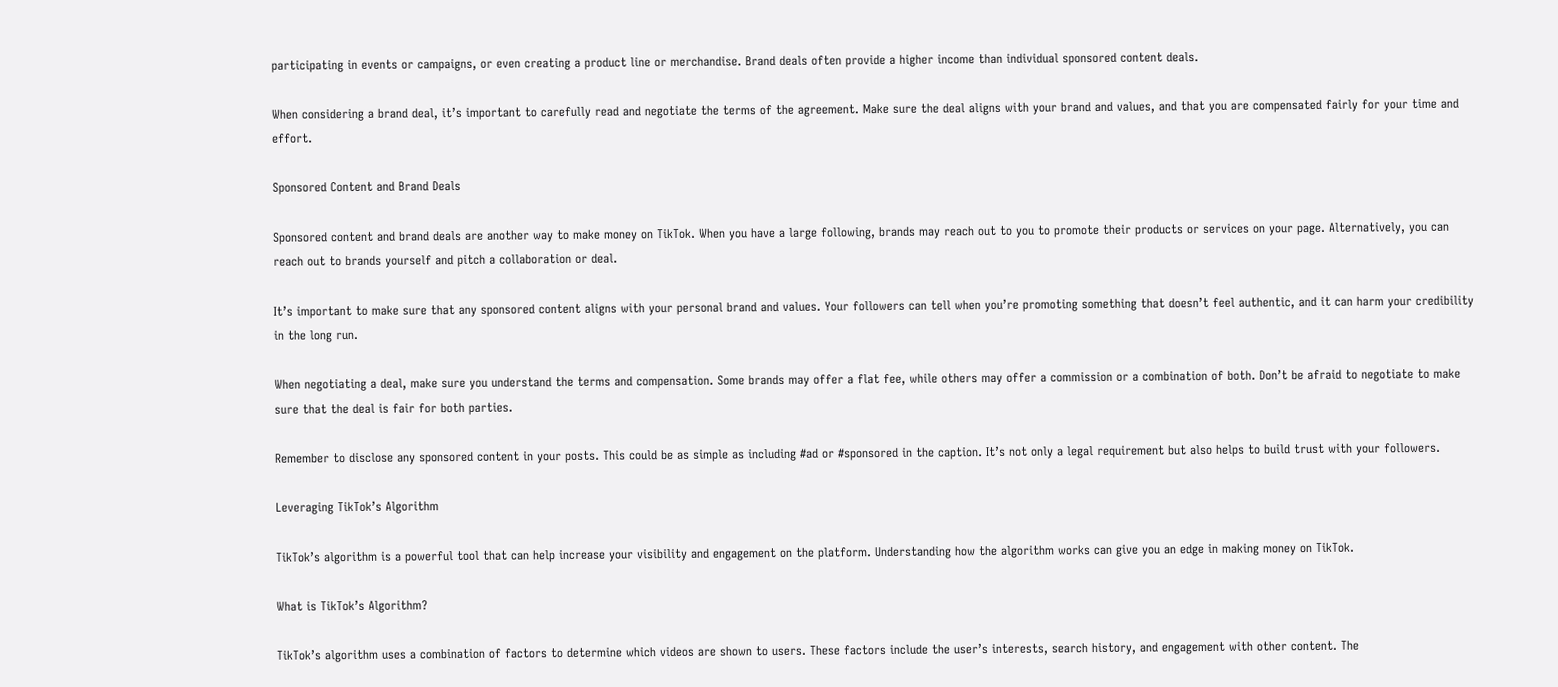participating in events or campaigns, or even creating a product line or merchandise. Brand deals often provide a higher income than individual sponsored content deals.

When considering a brand deal, it’s important to carefully read and negotiate the terms of the agreement. Make sure the deal aligns with your brand and values, and that you are compensated fairly for your time and effort.

Sponsored Content and Brand Deals

Sponsored content and brand deals are another way to make money on TikTok. When you have a large following, brands may reach out to you to promote their products or services on your page. Alternatively, you can reach out to brands yourself and pitch a collaboration or deal.

It’s important to make sure that any sponsored content aligns with your personal brand and values. Your followers can tell when you’re promoting something that doesn’t feel authentic, and it can harm your credibility in the long run.

When negotiating a deal, make sure you understand the terms and compensation. Some brands may offer a flat fee, while others may offer a commission or a combination of both. Don’t be afraid to negotiate to make sure that the deal is fair for both parties.

Remember to disclose any sponsored content in your posts. This could be as simple as including #ad or #sponsored in the caption. It’s not only a legal requirement but also helps to build trust with your followers.

Leveraging TikTok’s Algorithm

TikTok’s algorithm is a powerful tool that can help increase your visibility and engagement on the platform. Understanding how the algorithm works can give you an edge in making money on TikTok.

What is TikTok’s Algorithm?

TikTok’s algorithm uses a combination of factors to determine which videos are shown to users. These factors include the user’s interests, search history, and engagement with other content. The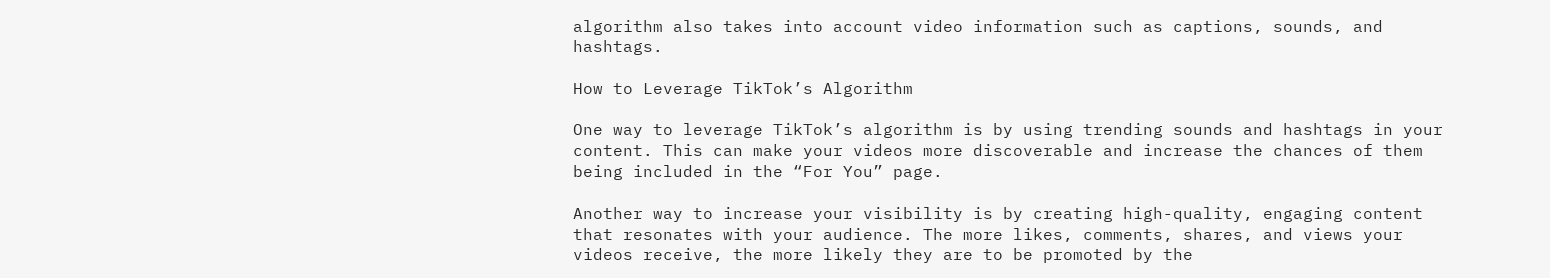algorithm also takes into account video information such as captions, sounds, and hashtags.

How to Leverage TikTok’s Algorithm

One way to leverage TikTok’s algorithm is by using trending sounds and hashtags in your content. This can make your videos more discoverable and increase the chances of them being included in the “For You” page.

Another way to increase your visibility is by creating high-quality, engaging content that resonates with your audience. The more likes, comments, shares, and views your videos receive, the more likely they are to be promoted by the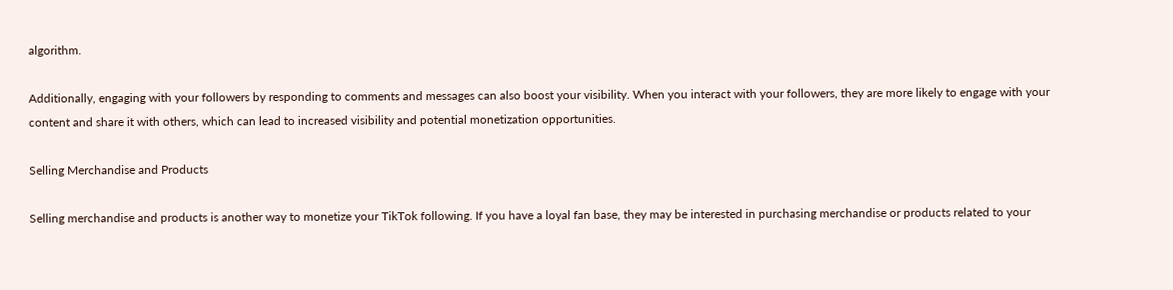algorithm.

Additionally, engaging with your followers by responding to comments and messages can also boost your visibility. When you interact with your followers, they are more likely to engage with your content and share it with others, which can lead to increased visibility and potential monetization opportunities.

Selling Merchandise and Products

Selling merchandise and products is another way to monetize your TikTok following. If you have a loyal fan base, they may be interested in purchasing merchandise or products related to your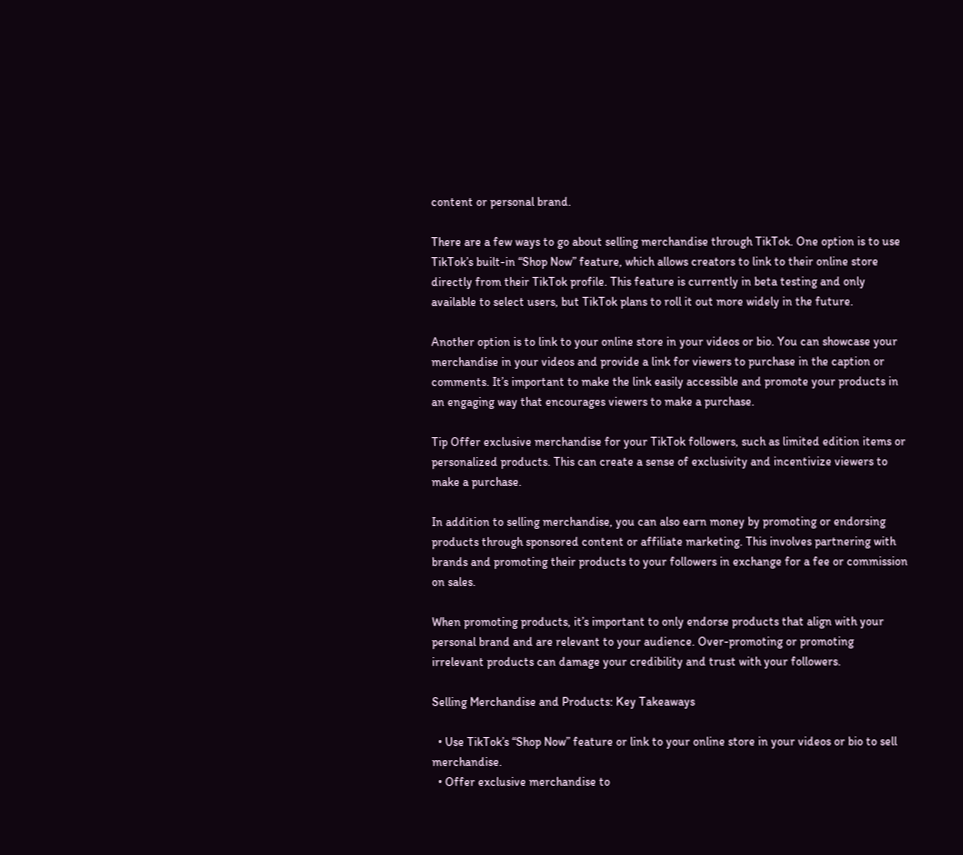content or personal brand.

There are a few ways to go about selling merchandise through TikTok. One option is to use TikTok’s built-in “Shop Now” feature, which allows creators to link to their online store directly from their TikTok profile. This feature is currently in beta testing and only available to select users, but TikTok plans to roll it out more widely in the future.

Another option is to link to your online store in your videos or bio. You can showcase your merchandise in your videos and provide a link for viewers to purchase in the caption or comments. It’s important to make the link easily accessible and promote your products in an engaging way that encourages viewers to make a purchase.

Tip Offer exclusive merchandise for your TikTok followers, such as limited edition items or personalized products. This can create a sense of exclusivity and incentivize viewers to make a purchase.

In addition to selling merchandise, you can also earn money by promoting or endorsing products through sponsored content or affiliate marketing. This involves partnering with brands and promoting their products to your followers in exchange for a fee or commission on sales.

When promoting products, it’s important to only endorse products that align with your personal brand and are relevant to your audience. Over-promoting or promoting irrelevant products can damage your credibility and trust with your followers.

Selling Merchandise and Products: Key Takeaways

  • Use TikTok’s “Shop Now” feature or link to your online store in your videos or bio to sell merchandise.
  • Offer exclusive merchandise to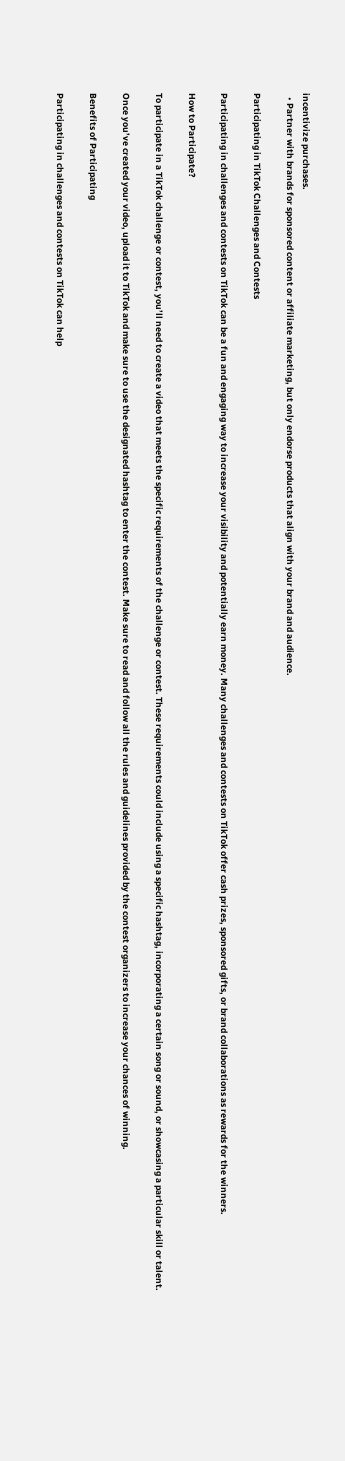incentivize purchases.
  • Partner with brands for sponsored content or affiliate marketing, but only endorse products that align with your brand and audience.

Participating in TikTok Challenges and Contests

Participating in challenges and contests on TikTok can be a fun and engaging way to increase your visibility and potentially earn money. Many challenges and contests on TikTok offer cash prizes, sponsored gifts, or brand collaborations as rewards for the winners.

How to Participate?

To participate in a TikTok challenge or contest, you’ll need to create a video that meets the specific requirements of the challenge or contest. These requirements could include using a specific hashtag, incorporating a certain song or sound, or showcasing a particular skill or talent.

Once you’ve created your video, upload it to TikTok and make sure to use the designated hashtag to enter the contest. Make sure to read and follow all the rules and guidelines provided by the contest organizers to increase your chances of winning.

Benefits of Participating

Participating in challenges and contests on TikTok can help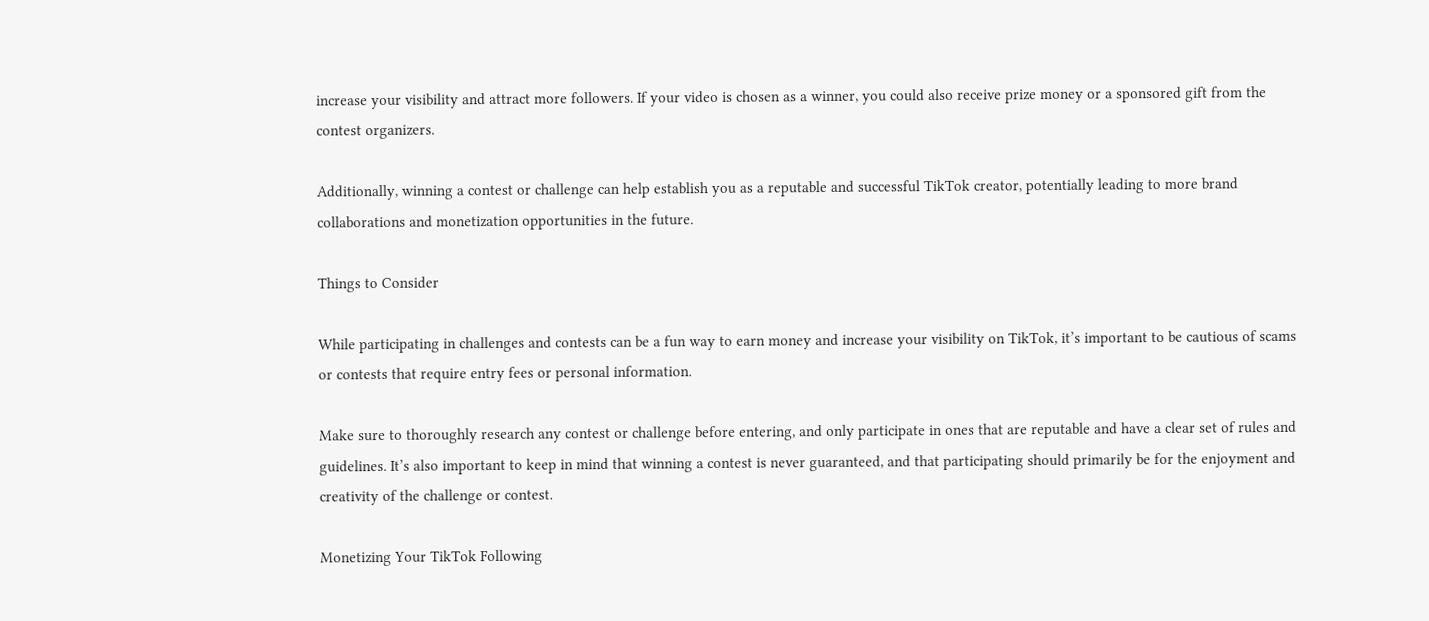increase your visibility and attract more followers. If your video is chosen as a winner, you could also receive prize money or a sponsored gift from the contest organizers.

Additionally, winning a contest or challenge can help establish you as a reputable and successful TikTok creator, potentially leading to more brand collaborations and monetization opportunities in the future.

Things to Consider

While participating in challenges and contests can be a fun way to earn money and increase your visibility on TikTok, it’s important to be cautious of scams or contests that require entry fees or personal information.

Make sure to thoroughly research any contest or challenge before entering, and only participate in ones that are reputable and have a clear set of rules and guidelines. It’s also important to keep in mind that winning a contest is never guaranteed, and that participating should primarily be for the enjoyment and creativity of the challenge or contest.

Monetizing Your TikTok Following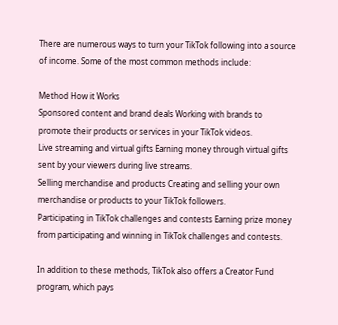There are numerous ways to turn your TikTok following into a source of income. Some of the most common methods include:

Method How it Works
Sponsored content and brand deals Working with brands to promote their products or services in your TikTok videos.
Live streaming and virtual gifts Earning money through virtual gifts sent by your viewers during live streams.
Selling merchandise and products Creating and selling your own merchandise or products to your TikTok followers.
Participating in TikTok challenges and contests Earning prize money from participating and winning in TikTok challenges and contests.

In addition to these methods, TikTok also offers a Creator Fund program, which pays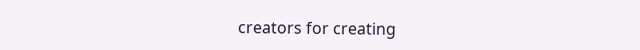creators for creating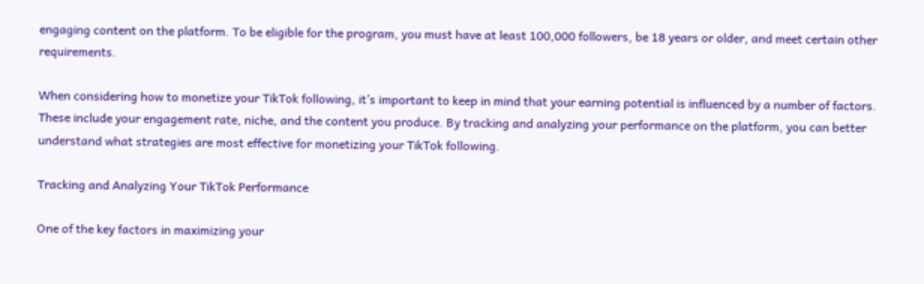engaging content on the platform. To be eligible for the program, you must have at least 100,000 followers, be 18 years or older, and meet certain other requirements.

When considering how to monetize your TikTok following, it’s important to keep in mind that your earning potential is influenced by a number of factors. These include your engagement rate, niche, and the content you produce. By tracking and analyzing your performance on the platform, you can better understand what strategies are most effective for monetizing your TikTok following.

Tracking and Analyzing Your TikTok Performance

One of the key factors in maximizing your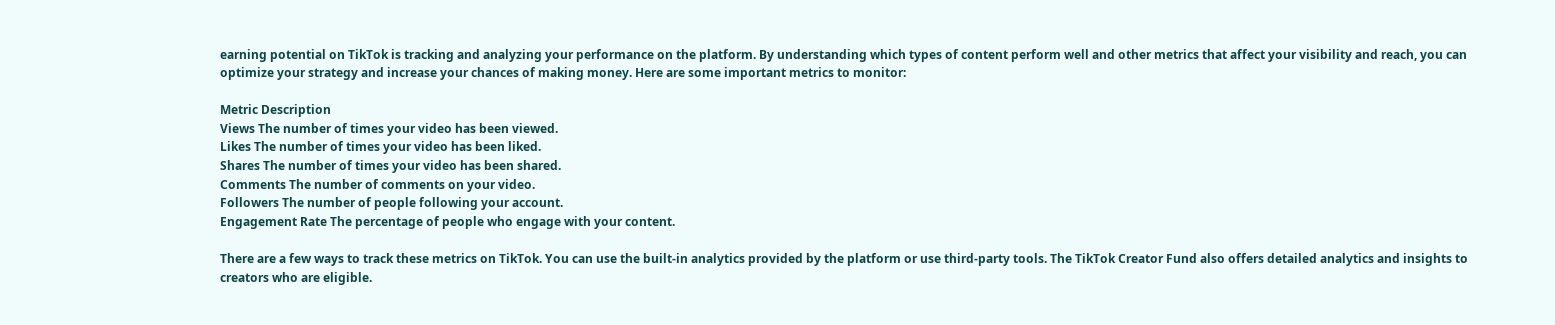earning potential on TikTok is tracking and analyzing your performance on the platform. By understanding which types of content perform well and other metrics that affect your visibility and reach, you can optimize your strategy and increase your chances of making money. Here are some important metrics to monitor:

Metric Description
Views The number of times your video has been viewed.
Likes The number of times your video has been liked.
Shares The number of times your video has been shared.
Comments The number of comments on your video.
Followers The number of people following your account.
Engagement Rate The percentage of people who engage with your content.

There are a few ways to track these metrics on TikTok. You can use the built-in analytics provided by the platform or use third-party tools. The TikTok Creator Fund also offers detailed analytics and insights to creators who are eligible.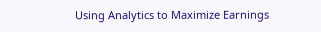Using Analytics to Maximize Earnings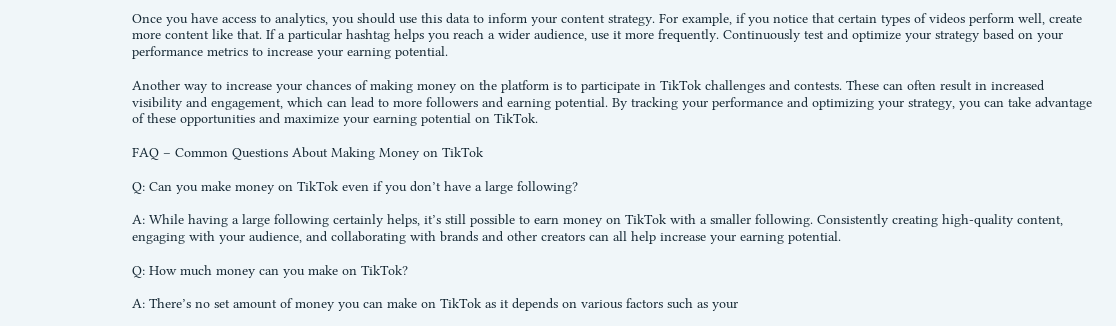Once you have access to analytics, you should use this data to inform your content strategy. For example, if you notice that certain types of videos perform well, create more content like that. If a particular hashtag helps you reach a wider audience, use it more frequently. Continuously test and optimize your strategy based on your performance metrics to increase your earning potential.

Another way to increase your chances of making money on the platform is to participate in TikTok challenges and contests. These can often result in increased visibility and engagement, which can lead to more followers and earning potential. By tracking your performance and optimizing your strategy, you can take advantage of these opportunities and maximize your earning potential on TikTok.

FAQ – Common Questions About Making Money on TikTok

Q: Can you make money on TikTok even if you don’t have a large following?

A: While having a large following certainly helps, it’s still possible to earn money on TikTok with a smaller following. Consistently creating high-quality content, engaging with your audience, and collaborating with brands and other creators can all help increase your earning potential.

Q: How much money can you make on TikTok?

A: There’s no set amount of money you can make on TikTok as it depends on various factors such as your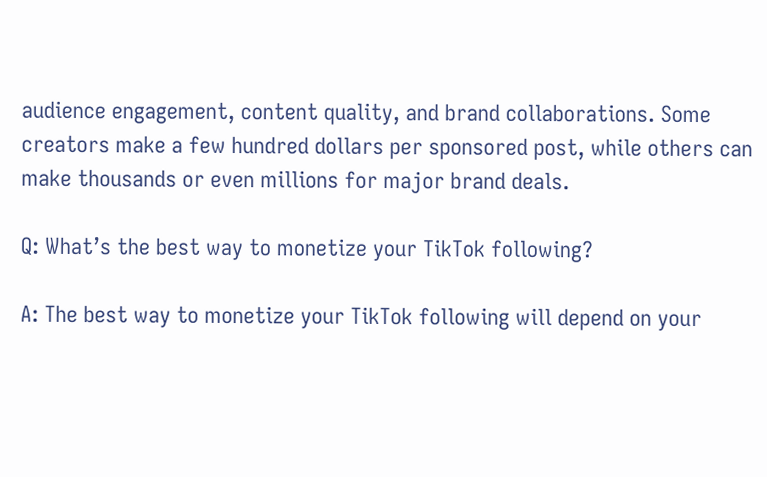audience engagement, content quality, and brand collaborations. Some creators make a few hundred dollars per sponsored post, while others can make thousands or even millions for major brand deals.

Q: What’s the best way to monetize your TikTok following?

A: The best way to monetize your TikTok following will depend on your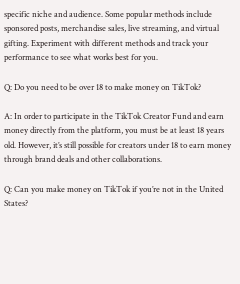specific niche and audience. Some popular methods include sponsored posts, merchandise sales, live streaming, and virtual gifting. Experiment with different methods and track your performance to see what works best for you.

Q: Do you need to be over 18 to make money on TikTok?

A: In order to participate in the TikTok Creator Fund and earn money directly from the platform, you must be at least 18 years old. However, it’s still possible for creators under 18 to earn money through brand deals and other collaborations.

Q: Can you make money on TikTok if you’re not in the United States?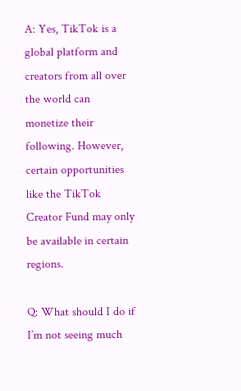A: Yes, TikTok is a global platform and creators from all over the world can monetize their following. However, certain opportunities like the TikTok Creator Fund may only be available in certain regions.

Q: What should I do if I’m not seeing much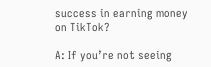success in earning money on TikTok?

A: If you’re not seeing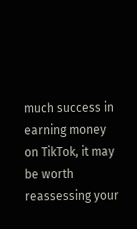much success in earning money on TikTok, it may be worth reassessing your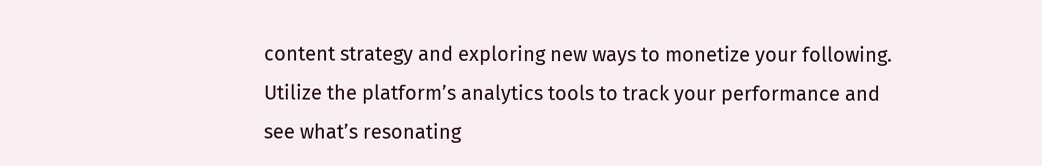content strategy and exploring new ways to monetize your following. Utilize the platform’s analytics tools to track your performance and see what’s resonating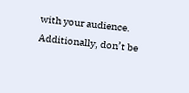with your audience. Additionally, don’t be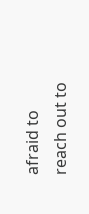afraid to reach out to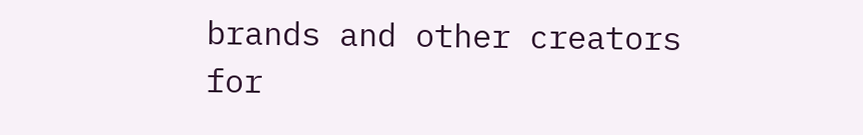brands and other creators for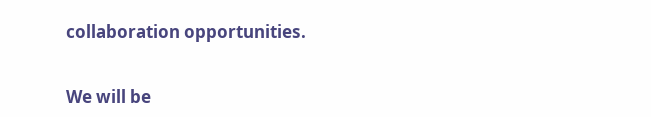collaboration opportunities.


We will be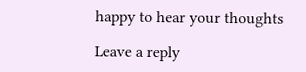happy to hear your thoughts

Leave a reply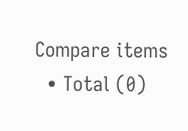Compare items
  • Total (0)